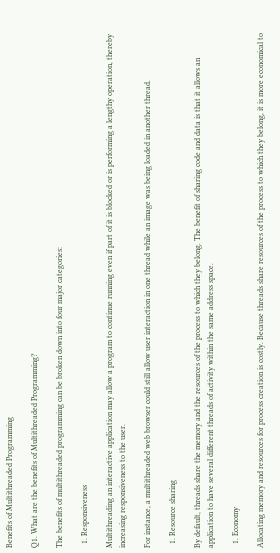Benefits of Multithreaded Programming

Q1. What are the benefits of Multithreaded Programming?

The benefits of multithreaded programming can be broken down into four major categories:

  1. Responsiveness

Multithreading an interactive application may allow a program to continue running even if part of it is blocked or is performing a lengthy operation, thereby increasing responsiveness to the user.

For instance, a multithreaded web browser could still allow user interaction in one thread while an image was being loaded in another thread.

  1. Resource sharing

By default, threads share the memory and the resources of the process to which they belong. The benefit of sharing code and data is that it allows an application to have several different threads of activity within the same address space.

  1. Economy

Allocating memory and resources for process creation is costly. Because threads share resources of the process to which they belong, it is more economical to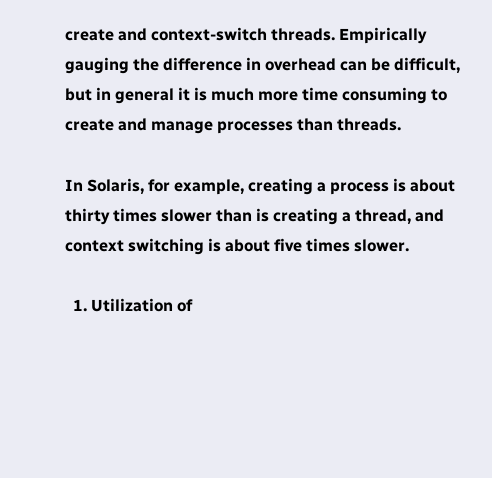create and context-switch threads. Empirically gauging the difference in overhead can be difficult, but in general it is much more time consuming to create and manage processes than threads.

In Solaris, for example, creating a process is about thirty times slower than is creating a thread, and context switching is about five times slower.

  1. Utilization of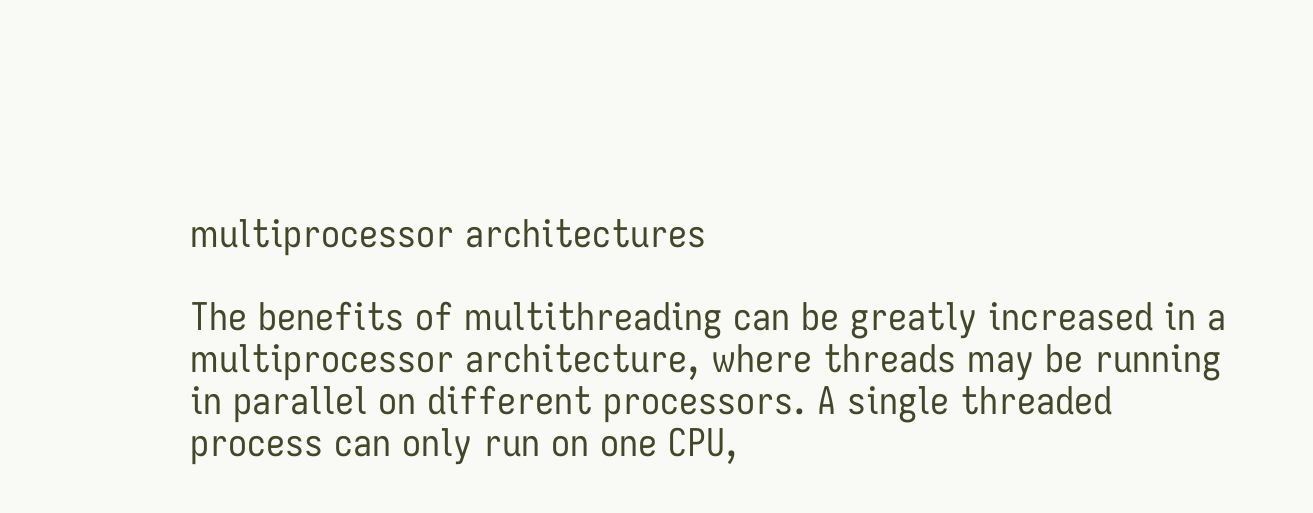multiprocessor architectures

The benefits of multithreading can be greatly increased in a multiprocessor architecture, where threads may be running in parallel on different processors. A single threaded process can only run on one CPU,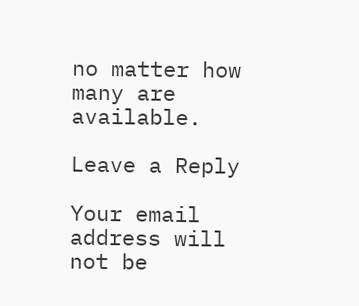no matter how many are available.

Leave a Reply

Your email address will not be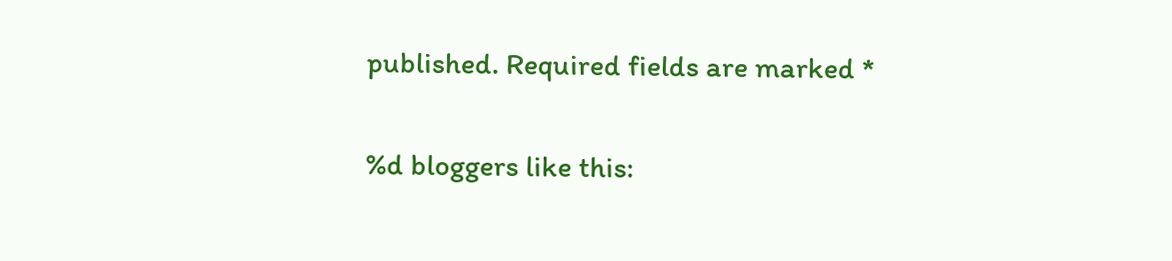published. Required fields are marked *

%d bloggers like this: